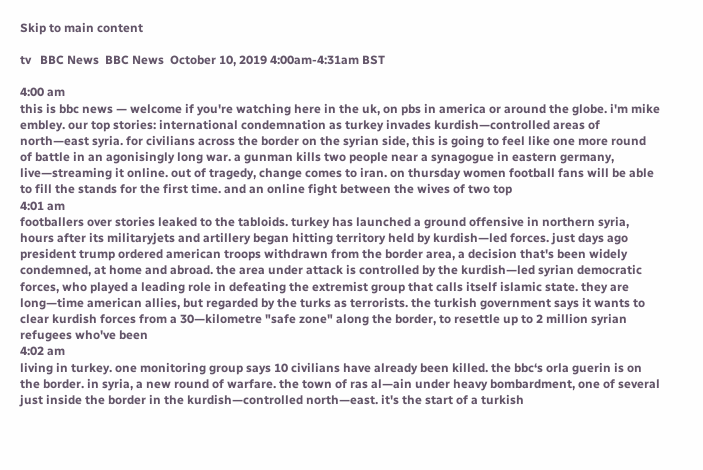Skip to main content

tv   BBC News  BBC News  October 10, 2019 4:00am-4:31am BST

4:00 am
this is bbc news — welcome if you're watching here in the uk, on pbs in america or around the globe. i'm mike embley. our top stories: international condemnation as turkey invades kurdish—controlled areas of north—east syria. for civilians across the border on the syrian side, this is going to feel like one more round of battle in an agonisingly long war. a gunman kills two people near a synagogue in eastern germany, live—streaming it online. out of tragedy, change comes to iran. on thursday women football fans will be able to fill the stands for the first time. and an online fight between the wives of two top
4:01 am
footballers over stories leaked to the tabloids. turkey has launched a ground offensive in northern syria, hours after its militaryjets and artillery began hitting territory held by kurdish—led forces. just days ago president trump ordered american troops withdrawn from the border area, a decision that's been widely condemned, at home and abroad. the area under attack is controlled by the kurdish—led syrian democratic forces, who played a leading role in defeating the extremist group that calls itself islamic state. they are long—time american allies, but regarded by the turks as terrorists. the turkish government says it wants to clear kurdish forces from a 30—kilometre "safe zone" along the border, to resettle up to 2 million syrian refugees who've been
4:02 am
living in turkey. one monitoring group says 10 civilians have already been killed. the bbc‘s orla guerin is on the border. in syria, a new round of warfare. the town of ras al—ain under heavy bombardment, one of several just inside the border in the kurdish—controlled north—east. it's the start of a turkish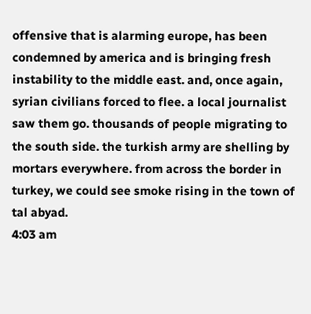offensive that is alarming europe, has been condemned by america and is bringing fresh instability to the middle east. and, once again, syrian civilians forced to flee. a local journalist saw them go. thousands of people migrating to the south side. the turkish army are shelling by mortars everywhere. from across the border in turkey, we could see smoke rising in the town of tal abyad.
4:03 am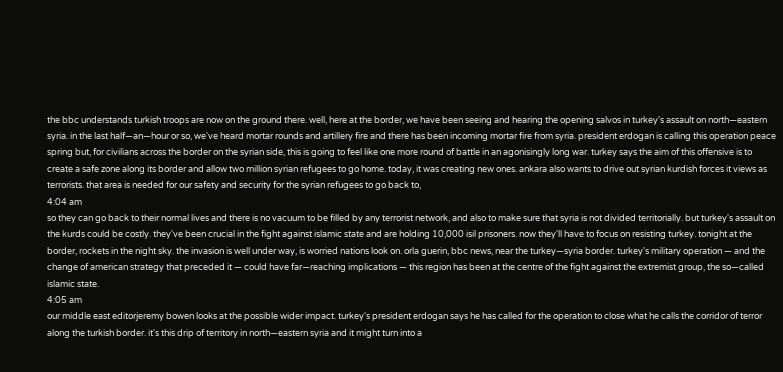the bbc understands turkish troops are now on the ground there. well, here at the border, we have been seeing and hearing the opening salvos in turkey's assault on north—eastern syria. in the last half—an—hour or so, we've heard mortar rounds and artillery fire and there has been incoming mortar fire from syria. president erdogan is calling this operation peace spring but, for civilians across the border on the syrian side, this is going to feel like one more round of battle in an agonisingly long war. turkey says the aim of this offensive is to create a safe zone along its border and allow two million syrian refugees to go home. today, it was creating new ones. ankara also wants to drive out syrian kurdish forces it views as terrorists. that area is needed for our safety and security for the syrian refugees to go back to,
4:04 am
so they can go back to their normal lives and there is no vacuum to be filled by any terrorist network, and also to make sure that syria is not divided territorially. but turkey's assault on the kurds could be costly. they've been crucial in the fight against islamic state and are holding 10,000 isil prisoners. now they'll have to focus on resisting turkey. tonight at the border, rockets in the night sky. the invasion is well under way, is worried nations look on. orla guerin, bbc news, near the turkey—syria border. turkey's military operation — and the change of american strategy that preceded it — could have far—reaching implications — this region has been at the centre of the fight against the extremist group, the so—called islamic state.
4:05 am
our middle east editorjeremy bowen looks at the possible wider impact. turkey's president erdogan says he has called for the operation to close what he calls the corridor of terror along the turkish border. it's this drip of territory in north—eastern syria and it might turn into a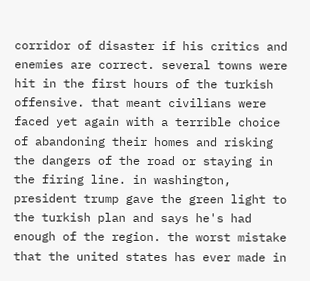corridor of disaster if his critics and enemies are correct. several towns were hit in the first hours of the turkish offensive. that meant civilians were faced yet again with a terrible choice of abandoning their homes and risking the dangers of the road or staying in the firing line. in washington, president trump gave the green light to the turkish plan and says he's had enough of the region. the worst mistake that the united states has ever made in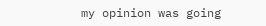my opinion was going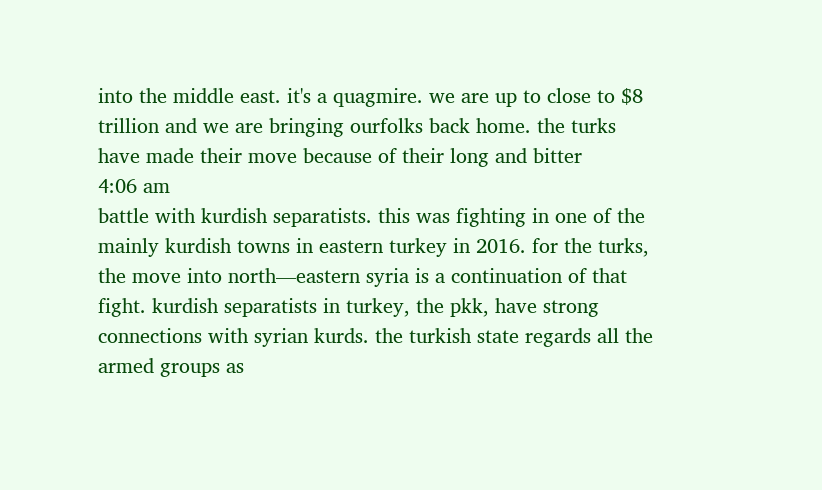into the middle east. it's a quagmire. we are up to close to $8 trillion and we are bringing ourfolks back home. the turks have made their move because of their long and bitter
4:06 am
battle with kurdish separatists. this was fighting in one of the mainly kurdish towns in eastern turkey in 2016. for the turks, the move into north—eastern syria is a continuation of that fight. kurdish separatists in turkey, the pkk, have strong connections with syrian kurds. the turkish state regards all the armed groups as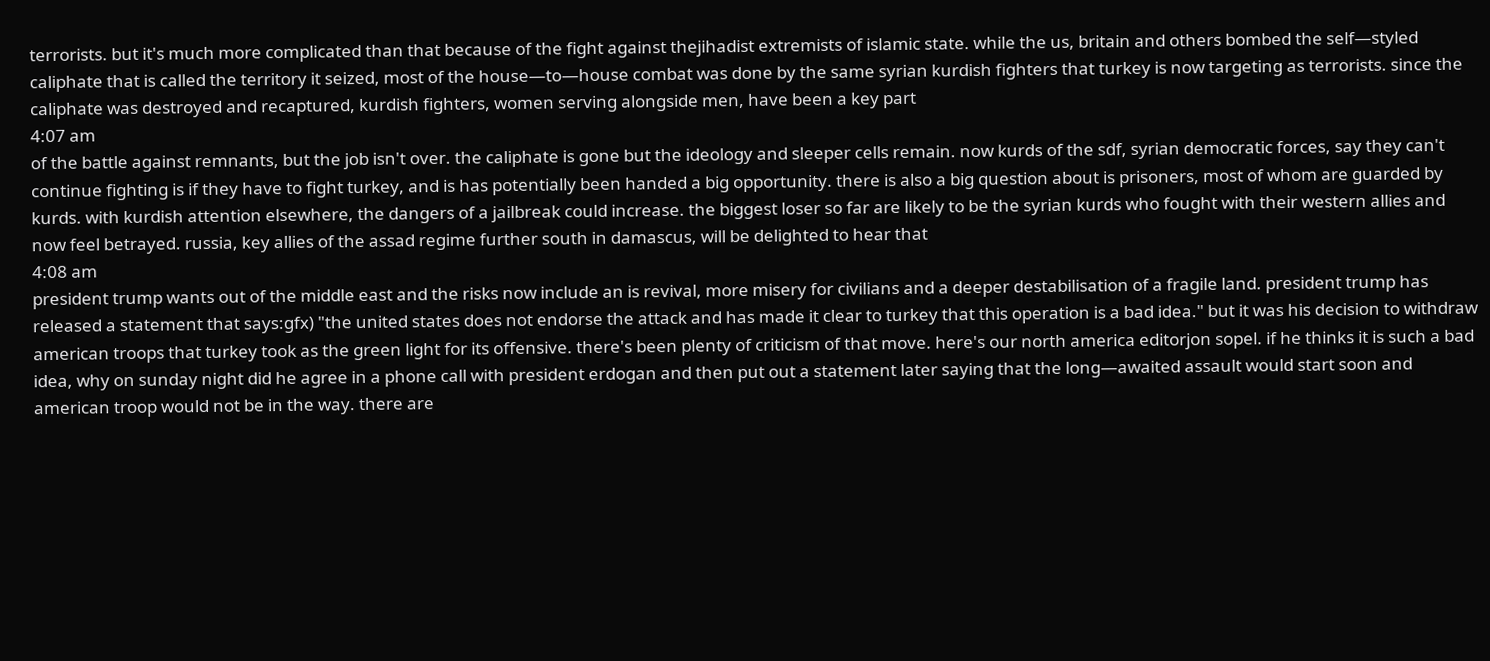terrorists. but it's much more complicated than that because of the fight against thejihadist extremists of islamic state. while the us, britain and others bombed the self—styled caliphate that is called the territory it seized, most of the house—to—house combat was done by the same syrian kurdish fighters that turkey is now targeting as terrorists. since the caliphate was destroyed and recaptured, kurdish fighters, women serving alongside men, have been a key part
4:07 am
of the battle against remnants, but the job isn't over. the caliphate is gone but the ideology and sleeper cells remain. now kurds of the sdf, syrian democratic forces, say they can't continue fighting is if they have to fight turkey, and is has potentially been handed a big opportunity. there is also a big question about is prisoners, most of whom are guarded by kurds. with kurdish attention elsewhere, the dangers of a jailbreak could increase. the biggest loser so far are likely to be the syrian kurds who fought with their western allies and now feel betrayed. russia, key allies of the assad regime further south in damascus, will be delighted to hear that
4:08 am
president trump wants out of the middle east and the risks now include an is revival, more misery for civilians and a deeper destabilisation of a fragile land. president trump has released a statement that says:gfx) "the united states does not endorse the attack and has made it clear to turkey that this operation is a bad idea." but it was his decision to withdraw american troops that turkey took as the green light for its offensive. there's been plenty of criticism of that move. here's our north america editorjon sopel. if he thinks it is such a bad idea, why on sunday night did he agree in a phone call with president erdogan and then put out a statement later saying that the long—awaited assault would start soon and american troop would not be in the way. there are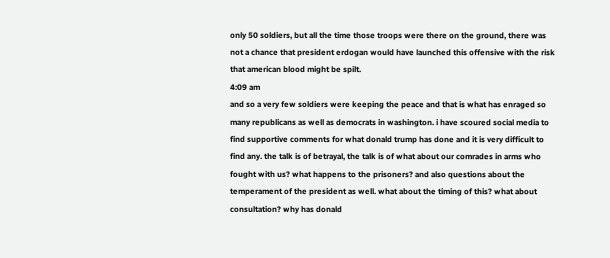only 50 soldiers, but all the time those troops were there on the ground, there was not a chance that president erdogan would have launched this offensive with the risk that american blood might be spilt.
4:09 am
and so a very few soldiers were keeping the peace and that is what has enraged so many republicans as well as democrats in washington. i have scoured social media to find supportive comments for what donald trump has done and it is very difficult to find any. the talk is of betrayal, the talk is of what about our comrades in arms who fought with us? what happens to the prisoners? and also questions about the temperament of the president as well. what about the timing of this? what about consultation? why has donald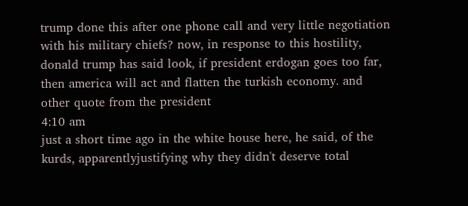trump done this after one phone call and very little negotiation with his military chiefs? now, in response to this hostility, donald trump has said look, if president erdogan goes too far, then america will act and flatten the turkish economy. and other quote from the president
4:10 am
just a short time ago in the white house here, he said, of the kurds, apparentlyjustifying why they didn't deserve total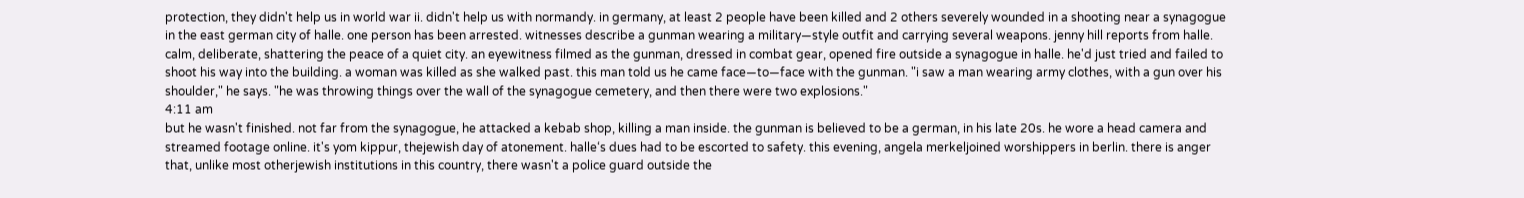protection, they didn't help us in world war ii. didn't help us with normandy. in germany, at least 2 people have been killed and 2 others severely wounded in a shooting near a synagogue in the east german city of halle. one person has been arrested. witnesses describe a gunman wearing a military—style outfit and carrying several weapons. jenny hill reports from halle. calm, deliberate, shattering the peace of a quiet city. an eyewitness filmed as the gunman, dressed in combat gear, opened fire outside a synagogue in halle. he'd just tried and failed to shoot his way into the building. a woman was killed as she walked past. this man told us he came face—to—face with the gunman. "i saw a man wearing army clothes, with a gun over his shoulder," he says. "he was throwing things over the wall of the synagogue cemetery, and then there were two explosions."
4:11 am
but he wasn't finished. not far from the synagogue, he attacked a kebab shop, killing a man inside. the gunman is believed to be a german, in his late 20s. he wore a head camera and streamed footage online. it's yom kippur, thejewish day of atonement. halle‘s dues had to be escorted to safety. this evening, angela merkeljoined worshippers in berlin. there is anger that, unlike most otherjewish institutions in this country, there wasn't a police guard outside the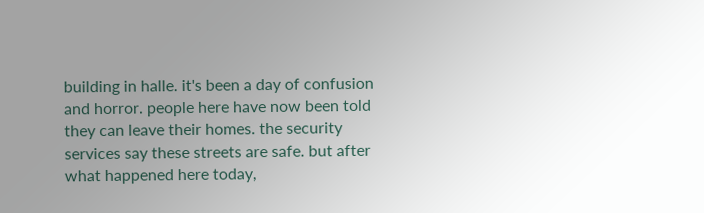building in halle. it's been a day of confusion and horror. people here have now been told they can leave their homes. the security services say these streets are safe. but after what happened here today,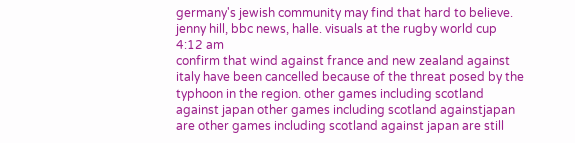germany's jewish community may find that hard to believe. jenny hill, bbc news, halle. visuals at the rugby world cup
4:12 am
confirm that wind against france and new zealand against italy have been cancelled because of the threat posed by the typhoon in the region. other games including scotland against japan other games including scotland againstjapan are other games including scotland against japan are still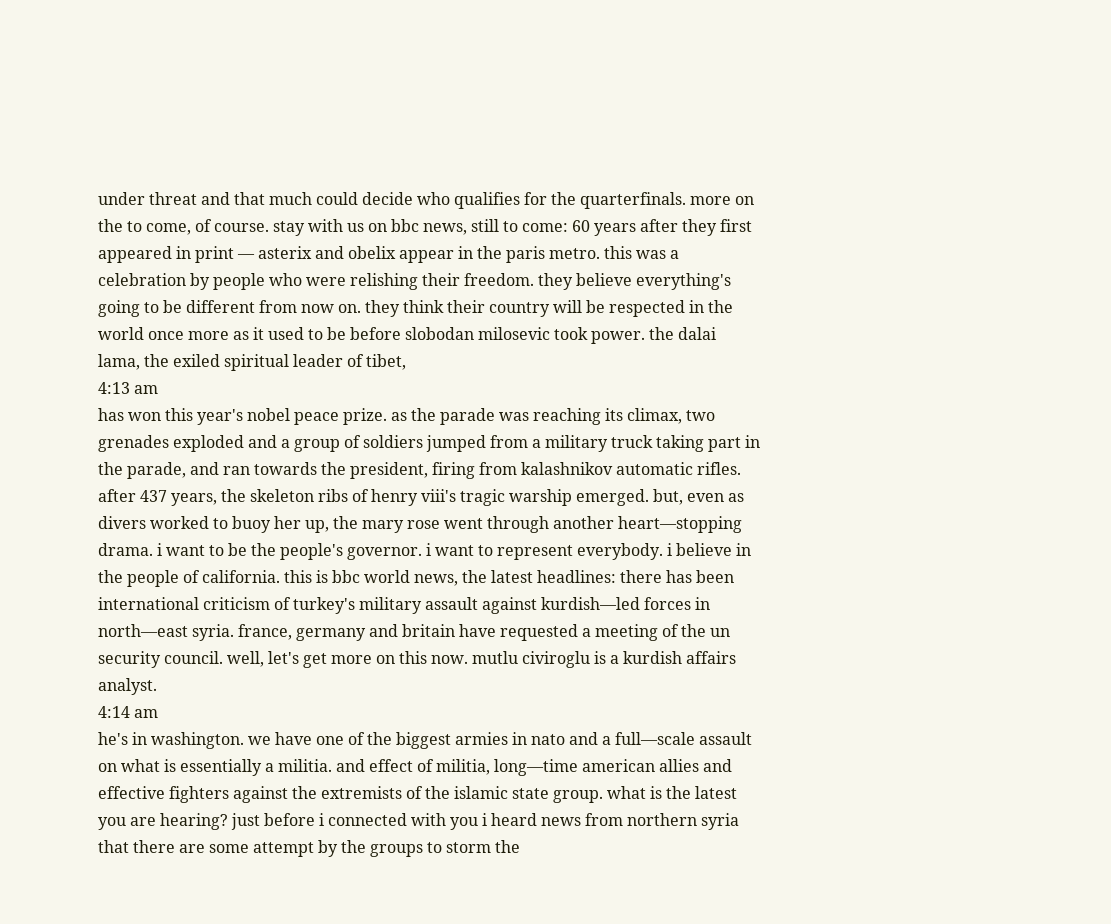under threat and that much could decide who qualifies for the quarterfinals. more on the to come, of course. stay with us on bbc news, still to come: 60 years after they first appeared in print — asterix and obelix appear in the paris metro. this was a celebration by people who were relishing their freedom. they believe everything's going to be different from now on. they think their country will be respected in the world once more as it used to be before slobodan milosevic took power. the dalai lama, the exiled spiritual leader of tibet,
4:13 am
has won this year's nobel peace prize. as the parade was reaching its climax, two grenades exploded and a group of soldiers jumped from a military truck taking part in the parade, and ran towards the president, firing from kalashnikov automatic rifles. after 437 years, the skeleton ribs of henry viii's tragic warship emerged. but, even as divers worked to buoy her up, the mary rose went through another heart—stopping drama. i want to be the people's governor. i want to represent everybody. i believe in the people of california. this is bbc world news, the latest headlines: there has been international criticism of turkey's military assault against kurdish—led forces in north—east syria. france, germany and britain have requested a meeting of the un security council. well, let's get more on this now. mutlu civiroglu is a kurdish affairs analyst.
4:14 am
he's in washington. we have one of the biggest armies in nato and a full—scale assault on what is essentially a militia. and effect of militia, long—time american allies and effective fighters against the extremists of the islamic state group. what is the latest you are hearing? just before i connected with you i heard news from northern syria that there are some attempt by the groups to storm the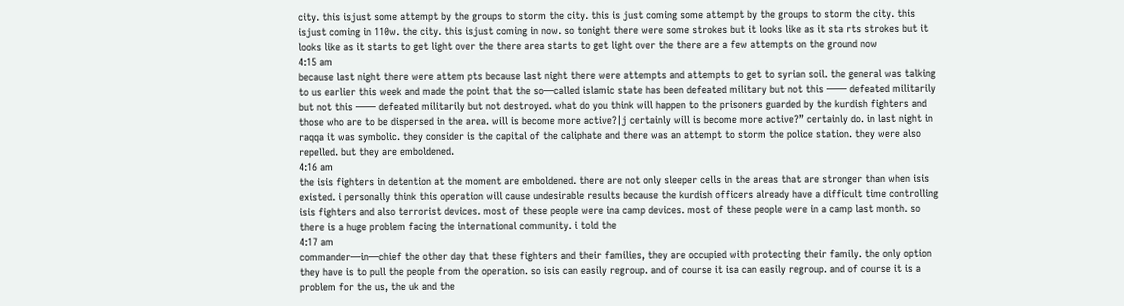city. this isjust some attempt by the groups to storm the city. this is just coming some attempt by the groups to storm the city. this isjust coming in 110w. the city. this isjust coming in now. so tonight there were some strokes but it looks like as it sta rts strokes but it looks like as it starts to get light over the there area starts to get light over the there are a few attempts on the ground now
4:15 am
because last night there were attem pts because last night there were attempts and attempts to get to syrian soil. the general was talking to us earlier this week and made the point that the so—called islamic state has been defeated military but not this —— defeated militarily but not this —— defeated militarily but not destroyed. what do you think will happen to the prisoners guarded by the kurdish fighters and those who are to be dispersed in the area. will is become more active?|j certainly will is become more active?” certainly do. in last night in raqqa it was symbolic. they consider is the capital of the caliphate and there was an attempt to storm the police station. they were also repelled. but they are emboldened.
4:16 am
the isis fighters in detention at the moment are emboldened. there are not only sleeper cells in the areas that are stronger than when isis existed. i personally think this operation will cause undesirable results because the kurdish officers already have a difficult time controlling isis fighters and also terrorist devices. most of these people were ina camp devices. most of these people were in a camp last month. so there is a huge problem facing the international community. i told the
4:17 am
commander—in—chief the other day that these fighters and their families, they are occupied with protecting their family. the only option they have is to pull the people from the operation. so isis can easily regroup. and of course it isa can easily regroup. and of course it is a problem for the us, the uk and the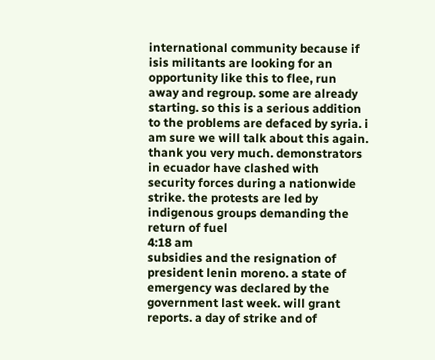international community because if isis militants are looking for an opportunity like this to flee, run away and regroup. some are already starting. so this is a serious addition to the problems are defaced by syria. i am sure we will talk about this again. thank you very much. demonstrators in ecuador have clashed with security forces during a nationwide strike. the protests are led by indigenous groups demanding the return of fuel
4:18 am
subsidies and the resignation of president lenin moreno. a state of emergency was declared by the government last week. will grant reports. a day of strike and of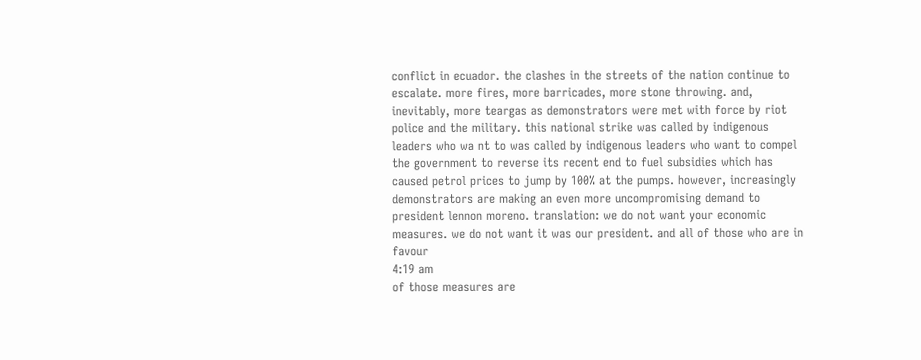conflict in ecuador. the clashes in the streets of the nation continue to escalate. more fires, more barricades, more stone throwing. and, inevitably, more teargas as demonstrators were met with force by riot police and the military. this national strike was called by indigenous leaders who wa nt to was called by indigenous leaders who want to compel the government to reverse its recent end to fuel subsidies which has caused petrol prices to jump by 100% at the pumps. however, increasingly demonstrators are making an even more uncompromising demand to president lennon moreno. translation: we do not want your economic measures. we do not want it was our president. and all of those who are in favour
4:19 am
of those measures are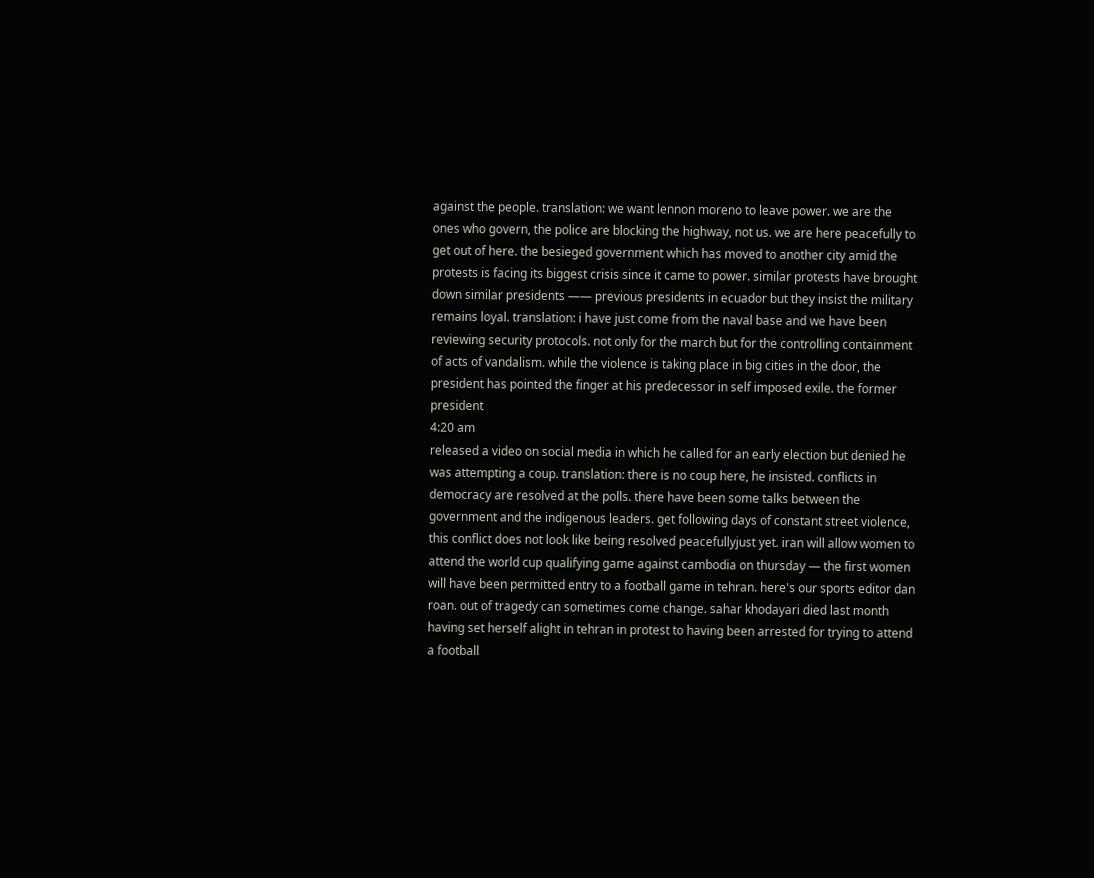against the people. translation: we want lennon moreno to leave power. we are the ones who govern, the police are blocking the highway, not us. we are here peacefully to get out of here. the besieged government which has moved to another city amid the protests is facing its biggest crisis since it came to power. similar protests have brought down similar presidents —— previous presidents in ecuador but they insist the military remains loyal. translation: i have just come from the naval base and we have been reviewing security protocols. not only for the march but for the controlling containment of acts of vandalism. while the violence is taking place in big cities in the door, the president has pointed the finger at his predecessor in self imposed exile. the former president
4:20 am
released a video on social media in which he called for an early election but denied he was attempting a coup. translation: there is no coup here, he insisted. conflicts in democracy are resolved at the polls. there have been some talks between the government and the indigenous leaders. get following days of constant street violence, this conflict does not look like being resolved peacefullyjust yet. iran will allow women to attend the world cup qualifying game against cambodia on thursday — the first women will have been permitted entry to a football game in tehran. here's our sports editor dan roan. out of tragedy can sometimes come change. sahar khodayari died last month having set herself alight in tehran in protest to having been arrested for trying to attend a football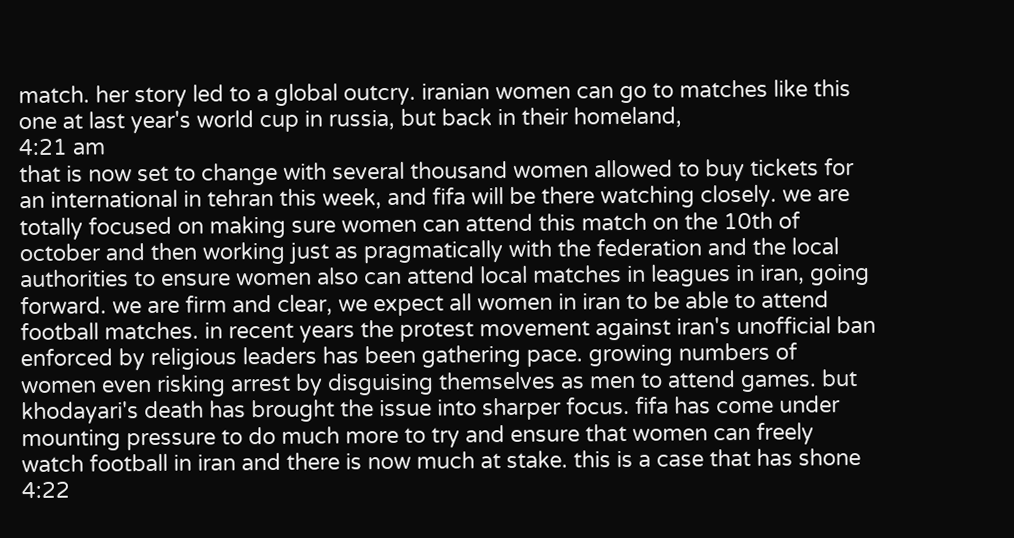match. her story led to a global outcry. iranian women can go to matches like this one at last year's world cup in russia, but back in their homeland,
4:21 am
that is now set to change with several thousand women allowed to buy tickets for an international in tehran this week, and fifa will be there watching closely. we are totally focused on making sure women can attend this match on the 10th of october and then working just as pragmatically with the federation and the local authorities to ensure women also can attend local matches in leagues in iran, going forward. we are firm and clear, we expect all women in iran to be able to attend football matches. in recent years the protest movement against iran's unofficial ban enforced by religious leaders has been gathering pace. growing numbers of women even risking arrest by disguising themselves as men to attend games. but khodayari's death has brought the issue into sharper focus. fifa has come under mounting pressure to do much more to try and ensure that women can freely watch football in iran and there is now much at stake. this is a case that has shone
4:22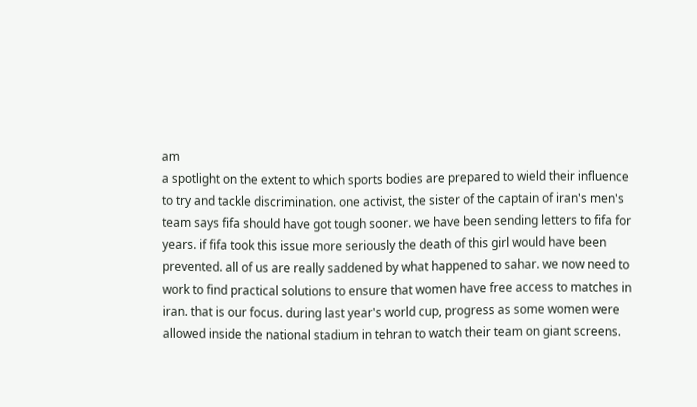am
a spotlight on the extent to which sports bodies are prepared to wield their influence to try and tackle discrimination. one activist, the sister of the captain of iran's men's team says fifa should have got tough sooner. we have been sending letters to fifa for years. if fifa took this issue more seriously the death of this girl would have been prevented. all of us are really saddened by what happened to sahar. we now need to work to find practical solutions to ensure that women have free access to matches in iran. that is our focus. during last year's world cup, progress as some women were allowed inside the national stadium in tehran to watch their team on giant screens.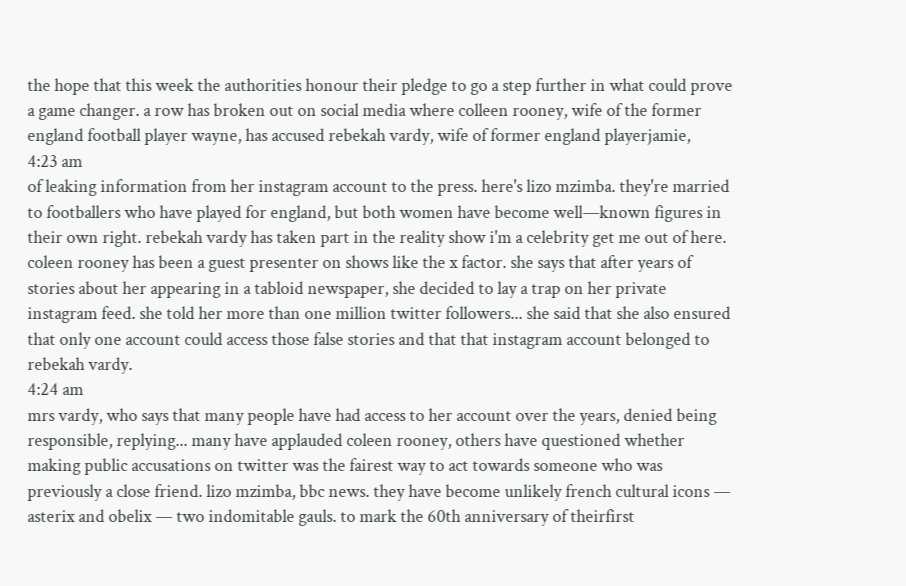the hope that this week the authorities honour their pledge to go a step further in what could prove a game changer. a row has broken out on social media where colleen rooney, wife of the former england football player wayne, has accused rebekah vardy, wife of former england playerjamie,
4:23 am
of leaking information from her instagram account to the press. here's lizo mzimba. they're married to footballers who have played for england, but both women have become well—known figures in their own right. rebekah vardy has taken part in the reality show i'm a celebrity get me out of here. coleen rooney has been a guest presenter on shows like the x factor. she says that after years of stories about her appearing in a tabloid newspaper, she decided to lay a trap on her private instagram feed. she told her more than one million twitter followers... she said that she also ensured that only one account could access those false stories and that that instagram account belonged to rebekah vardy.
4:24 am
mrs vardy, who says that many people have had access to her account over the years, denied being responsible, replying... many have applauded coleen rooney, others have questioned whether making public accusations on twitter was the fairest way to act towards someone who was previously a close friend. lizo mzimba, bbc news. they have become unlikely french cultural icons — asterix and obelix — two indomitable gauls. to mark the 60th anniversary of theirfirst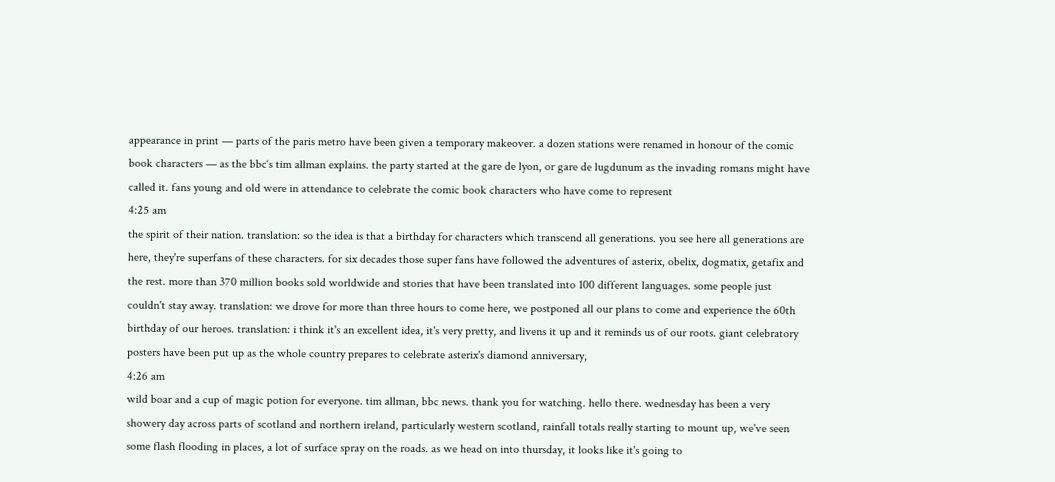appearance in print — parts of the paris metro have been given a temporary makeover. a dozen stations were renamed in honour of the comic book characters — as the bbc‘s tim allman explains. the party started at the gare de lyon, or gare de lugdunum as the invading romans might have called it. fans young and old were in attendance to celebrate the comic book characters who have come to represent
4:25 am
the spirit of their nation. translation: so the idea is that a birthday for characters which transcend all generations. you see here all generations are here, they're superfans of these characters. for six decades those super fans have followed the adventures of asterix, obelix, dogmatix, getafix and the rest. more than 370 million books sold worldwide and stories that have been translated into 100 different languages. some people just couldn't stay away. translation: we drove for more than three hours to come here, we postponed all our plans to come and experience the 60th birthday of our heroes. translation: i think it's an excellent idea, it's very pretty, and livens it up and it reminds us of our roots. giant celebratory posters have been put up as the whole country prepares to celebrate asterix's diamond anniversary,
4:26 am
wild boar and a cup of magic potion for everyone. tim allman, bbc news. thank you for watching. hello there. wednesday has been a very showery day across parts of scotland and northern ireland, particularly western scotland, rainfall totals really starting to mount up, we've seen some flash flooding in places, a lot of surface spray on the roads. as we head on into thursday, it looks like it's going to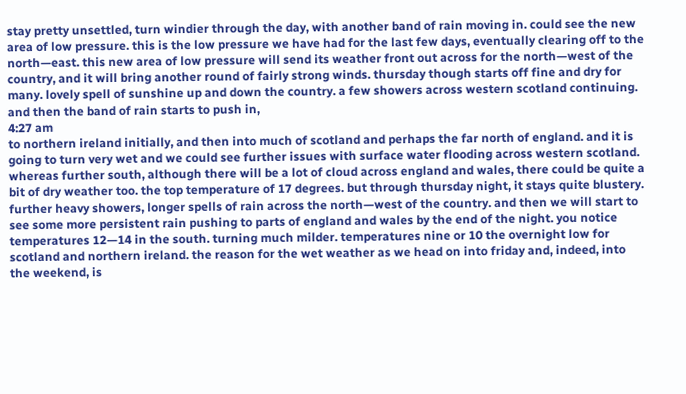stay pretty unsettled, turn windier through the day, with another band of rain moving in. could see the new area of low pressure. this is the low pressure we have had for the last few days, eventually clearing off to the north—east. this new area of low pressure will send its weather front out across for the north—west of the country, and it will bring another round of fairly strong winds. thursday though starts off fine and dry for many. lovely spell of sunshine up and down the country. a few showers across western scotland continuing. and then the band of rain starts to push in,
4:27 am
to northern ireland initially, and then into much of scotland and perhaps the far north of england. and it is going to turn very wet and we could see further issues with surface water flooding across western scotland. whereas further south, although there will be a lot of cloud across england and wales, there could be quite a bit of dry weather too. the top temperature of 17 degrees. but through thursday night, it stays quite blustery. further heavy showers, longer spells of rain across the north—west of the country. and then we will start to see some more persistent rain pushing to parts of england and wales by the end of the night. you notice temperatures 12—14 in the south. turning much milder. temperatures nine or 10 the overnight low for scotland and northern ireland. the reason for the wet weather as we head on into friday and, indeed, into the weekend, is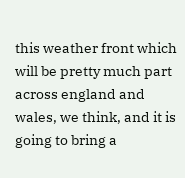this weather front which will be pretty much part across england and wales, we think, and it is going to bring a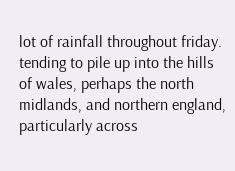lot of rainfall throughout friday. tending to pile up into the hills of wales, perhaps the north midlands, and northern england, particularly across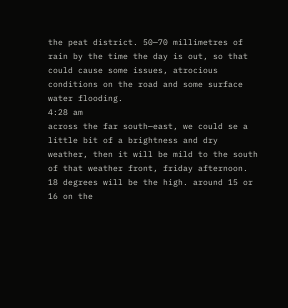the peat district. 50—70 millimetres of rain by the time the day is out, so that could cause some issues, atrocious conditions on the road and some surface water flooding.
4:28 am
across the far south—east, we could se a little bit of a brightness and dry weather, then it will be mild to the south of that weather front, friday afternoon. 18 degrees will be the high. around 15 or 16 on the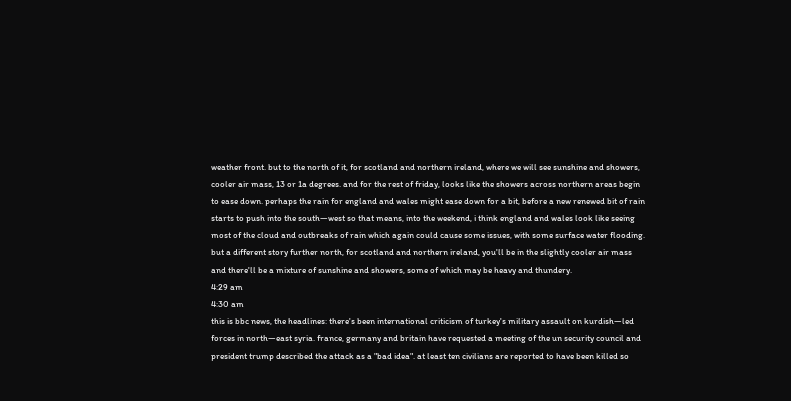weather front. but to the north of it, for scotland and northern ireland, where we will see sunshine and showers, cooler air mass, 13 or 1a degrees. and for the rest of friday, looks like the showers across northern areas begin to ease down. perhaps the rain for england and wales might ease down for a bit, before a new renewed bit of rain starts to push into the south—west so that means, into the weekend, i think england and wales look like seeing most of the cloud and outbreaks of rain which again could cause some issues, with some surface water flooding. but a different story further north, for scotland and northern ireland, you'll be in the slightly cooler air mass and there'll be a mixture of sunshine and showers, some of which may be heavy and thundery.
4:29 am
4:30 am
this is bbc news, the headlines: there's been international criticism of turkey's military assault on kurdish—led forces in north—east syria. france, germany and britain have requested a meeting of the un security council and president trump described the attack as a "bad idea". at least ten civilians are reported to have been killed so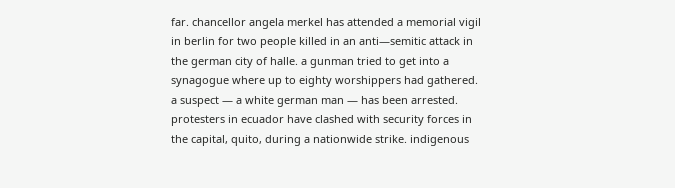far. chancellor angela merkel has attended a memorial vigil in berlin for two people killed in an anti—semitic attack in the german city of halle. a gunman tried to get into a synagogue where up to eighty worshippers had gathered. a suspect — a white german man — has been arrested. protesters in ecuador have clashed with security forces in the capital, quito, during a nationwide strike. indigenous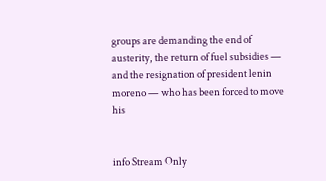groups are demanding the end of austerity, the return of fuel subsidies — and the resignation of president lenin moreno — who has been forced to move his


info Stream Only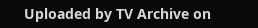Uploaded by TV Archive on